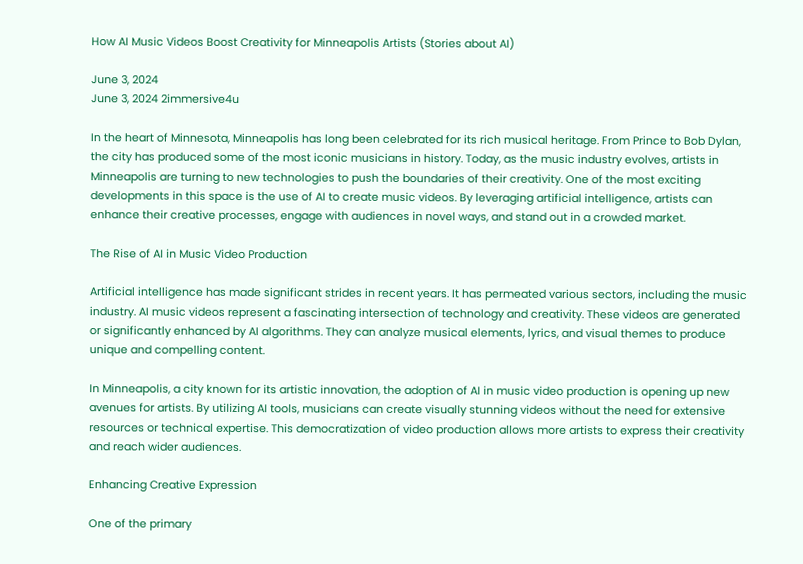How AI Music Videos Boost Creativity for Minneapolis Artists (Stories about AI)

June 3, 2024
June 3, 2024 2immersive4u

In the heart of Minnesota, Minneapolis has long been celebrated for its rich musical heritage. From Prince to Bob Dylan, the city has produced some of the most iconic musicians in history. Today, as the music industry evolves, artists in Minneapolis are turning to new technologies to push the boundaries of their creativity. One of the most exciting developments in this space is the use of AI to create music videos. By leveraging artificial intelligence, artists can enhance their creative processes, engage with audiences in novel ways, and stand out in a crowded market.

The Rise of AI in Music Video Production

Artificial intelligence has made significant strides in recent years. It has permeated various sectors, including the music industry. AI music videos represent a fascinating intersection of technology and creativity. These videos are generated or significantly enhanced by AI algorithms. They can analyze musical elements, lyrics, and visual themes to produce unique and compelling content.

In Minneapolis, a city known for its artistic innovation, the adoption of AI in music video production is opening up new avenues for artists. By utilizing AI tools, musicians can create visually stunning videos without the need for extensive resources or technical expertise. This democratization of video production allows more artists to express their creativity and reach wider audiences.

Enhancing Creative Expression

One of the primary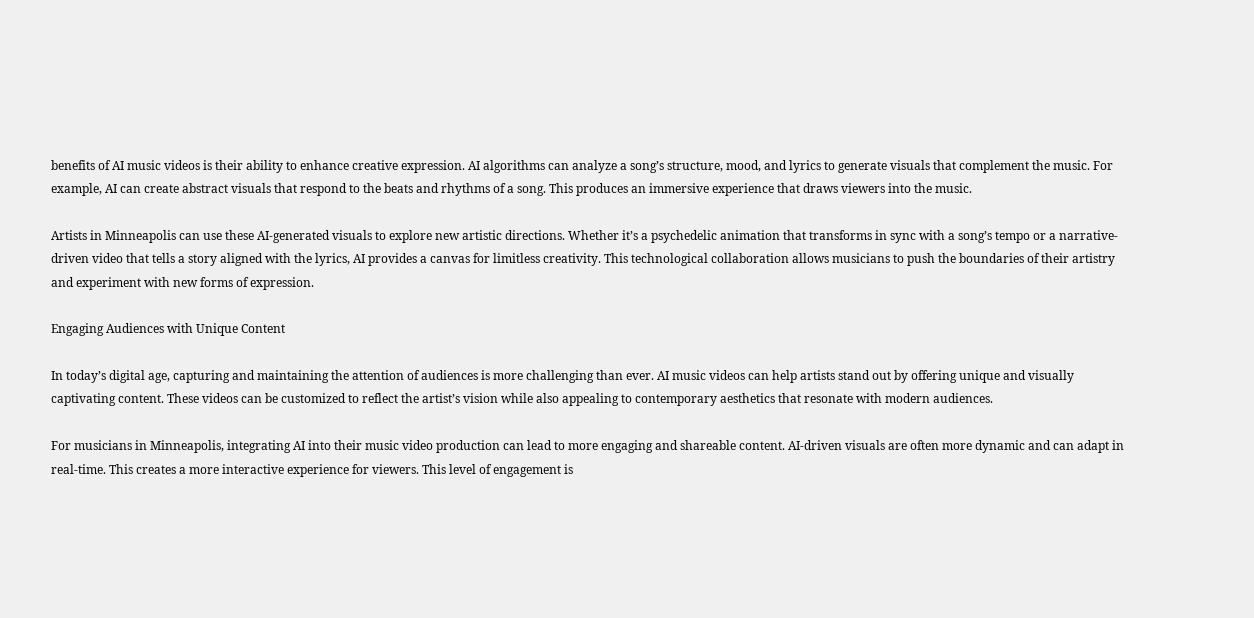benefits of AI music videos is their ability to enhance creative expression. AI algorithms can analyze a song’s structure, mood, and lyrics to generate visuals that complement the music. For example, AI can create abstract visuals that respond to the beats and rhythms of a song. This produces an immersive experience that draws viewers into the music.

Artists in Minneapolis can use these AI-generated visuals to explore new artistic directions. Whether it’s a psychedelic animation that transforms in sync with a song’s tempo or a narrative-driven video that tells a story aligned with the lyrics, AI provides a canvas for limitless creativity. This technological collaboration allows musicians to push the boundaries of their artistry and experiment with new forms of expression.

Engaging Audiences with Unique Content

In today’s digital age, capturing and maintaining the attention of audiences is more challenging than ever. AI music videos can help artists stand out by offering unique and visually captivating content. These videos can be customized to reflect the artist’s vision while also appealing to contemporary aesthetics that resonate with modern audiences.

For musicians in Minneapolis, integrating AI into their music video production can lead to more engaging and shareable content. AI-driven visuals are often more dynamic and can adapt in real-time. This creates a more interactive experience for viewers. This level of engagement is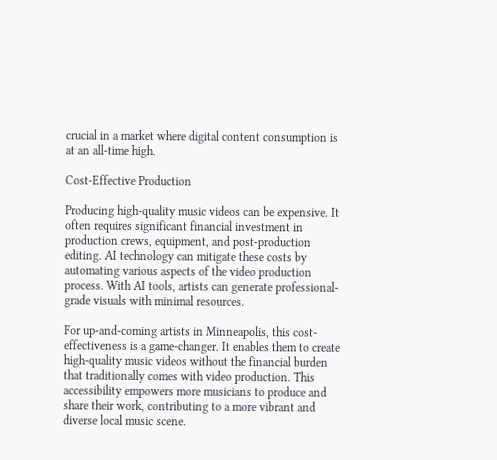crucial in a market where digital content consumption is at an all-time high.

Cost-Effective Production

Producing high-quality music videos can be expensive. It often requires significant financial investment in production crews, equipment, and post-production editing. AI technology can mitigate these costs by automating various aspects of the video production process. With AI tools, artists can generate professional-grade visuals with minimal resources.

For up-and-coming artists in Minneapolis, this cost-effectiveness is a game-changer. It enables them to create high-quality music videos without the financial burden that traditionally comes with video production. This accessibility empowers more musicians to produce and share their work, contributing to a more vibrant and diverse local music scene.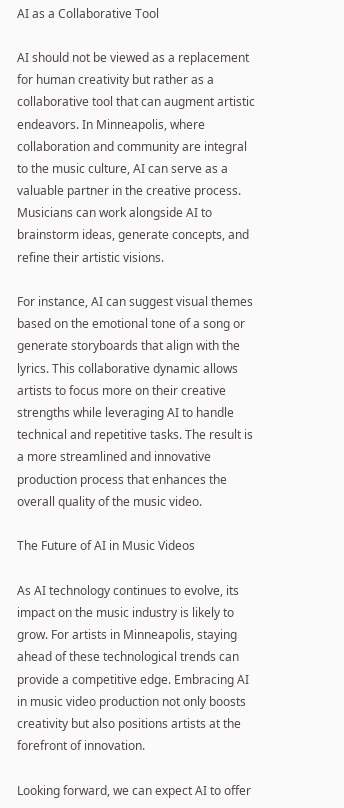AI as a Collaborative Tool

AI should not be viewed as a replacement for human creativity but rather as a collaborative tool that can augment artistic endeavors. In Minneapolis, where collaboration and community are integral to the music culture, AI can serve as a valuable partner in the creative process. Musicians can work alongside AI to brainstorm ideas, generate concepts, and refine their artistic visions.

For instance, AI can suggest visual themes based on the emotional tone of a song or generate storyboards that align with the lyrics. This collaborative dynamic allows artists to focus more on their creative strengths while leveraging AI to handle technical and repetitive tasks. The result is a more streamlined and innovative production process that enhances the overall quality of the music video.

The Future of AI in Music Videos

As AI technology continues to evolve, its impact on the music industry is likely to grow. For artists in Minneapolis, staying ahead of these technological trends can provide a competitive edge. Embracing AI in music video production not only boosts creativity but also positions artists at the forefront of innovation.

Looking forward, we can expect AI to offer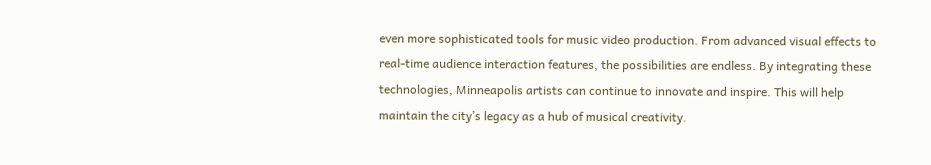even more sophisticated tools for music video production. From advanced visual effects to real-time audience interaction features, the possibilities are endless. By integrating these technologies, Minneapolis artists can continue to innovate and inspire. This will help maintain the city’s legacy as a hub of musical creativity.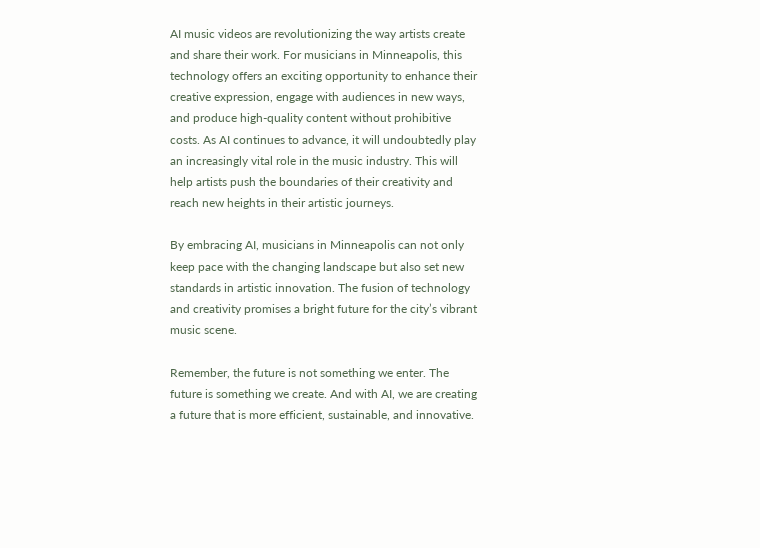AI music videos are revolutionizing the way artists create and share their work. For musicians in Minneapolis, this technology offers an exciting opportunity to enhance their creative expression, engage with audiences in new ways, and produce high-quality content without prohibitive costs. As AI continues to advance, it will undoubtedly play an increasingly vital role in the music industry. This will help artists push the boundaries of their creativity and reach new heights in their artistic journeys.

By embracing AI, musicians in Minneapolis can not only keep pace with the changing landscape but also set new standards in artistic innovation. The fusion of technology and creativity promises a bright future for the city’s vibrant music scene.

Remember, the future is not something we enter. The future is something we create. And with AI, we are creating a future that is more efficient, sustainable, and innovative.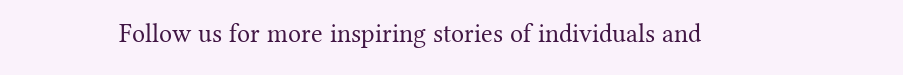Follow us for more inspiring stories of individuals and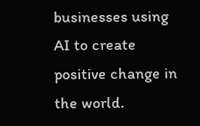businesses using AI to create positive change in the world.